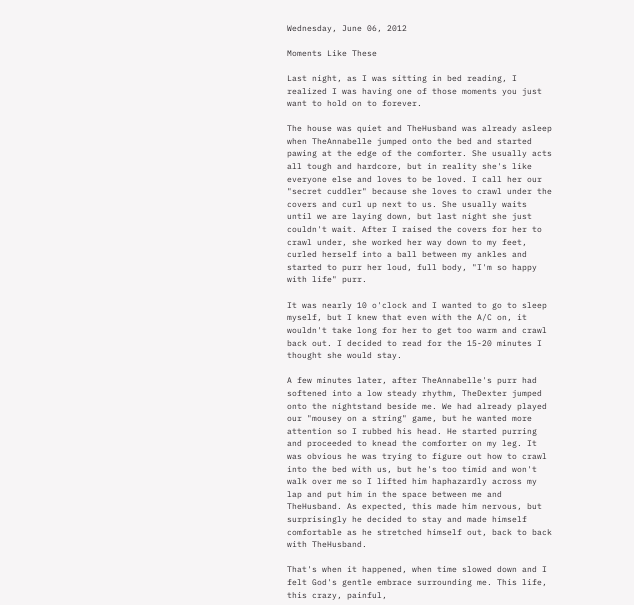Wednesday, June 06, 2012

Moments Like These

Last night, as I was sitting in bed reading, I realized I was having one of those moments you just want to hold on to forever.

The house was quiet and TheHusband was already asleep when TheAnnabelle jumped onto the bed and started pawing at the edge of the comforter. She usually acts all tough and hardcore, but in reality she's like everyone else and loves to be loved. I call her our "secret cuddler" because she loves to crawl under the covers and curl up next to us. She usually waits until we are laying down, but last night she just couldn't wait. After I raised the covers for her to crawl under, she worked her way down to my feet, curled herself into a ball between my ankles and started to purr her loud, full body, "I'm so happy with life" purr.

It was nearly 10 o'clock and I wanted to go to sleep myself, but I knew that even with the A/C on, it wouldn't take long for her to get too warm and crawl back out. I decided to read for the 15-20 minutes I thought she would stay.

A few minutes later, after TheAnnabelle's purr had softened into a low steady rhythm, TheDexter jumped onto the nightstand beside me. We had already played our "mousey on a string" game, but he wanted more attention so I rubbed his head. He started purring and proceeded to knead the comforter on my leg. It was obvious he was trying to figure out how to crawl into the bed with us, but he's too timid and won't walk over me so I lifted him haphazardly across my lap and put him in the space between me and TheHusband. As expected, this made him nervous, but surprisingly he decided to stay and made himself comfortable as he stretched himself out, back to back with TheHusband.

That's when it happened, when time slowed down and I felt God's gentle embrace surrounding me. This life, this crazy, painful,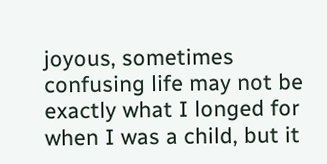joyous, sometimes confusing life may not be exactly what I longed for when I was a child, but it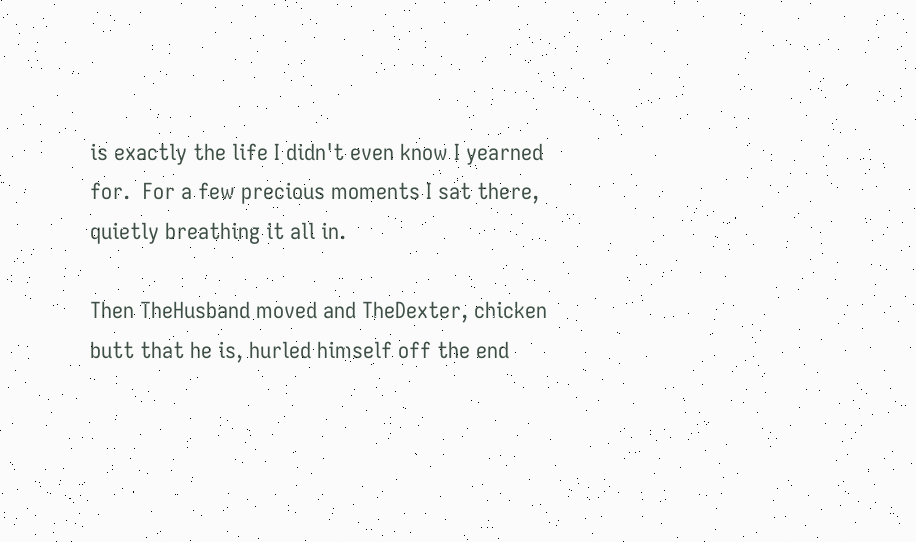is exactly the life I didn't even know I yearned for.  For a few precious moments I sat there, quietly breathing it all in.

Then TheHusband moved and TheDexter, chicken butt that he is, hurled himself off the end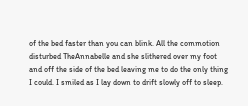of the bed faster than you can blink. All the commotion disturbed TheAnnabelle and she slithered over my foot and off the side of the bed leaving me to do the only thing I could. I smiled as I lay down to drift slowly off to sleep.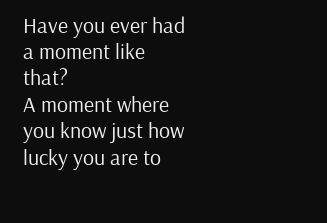Have you ever had a moment like that?
A moment where you know just how lucky you are to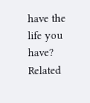have the life you have?
Related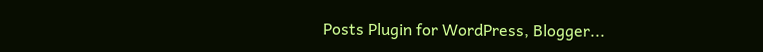Posts Plugin for WordPress, Blogger...